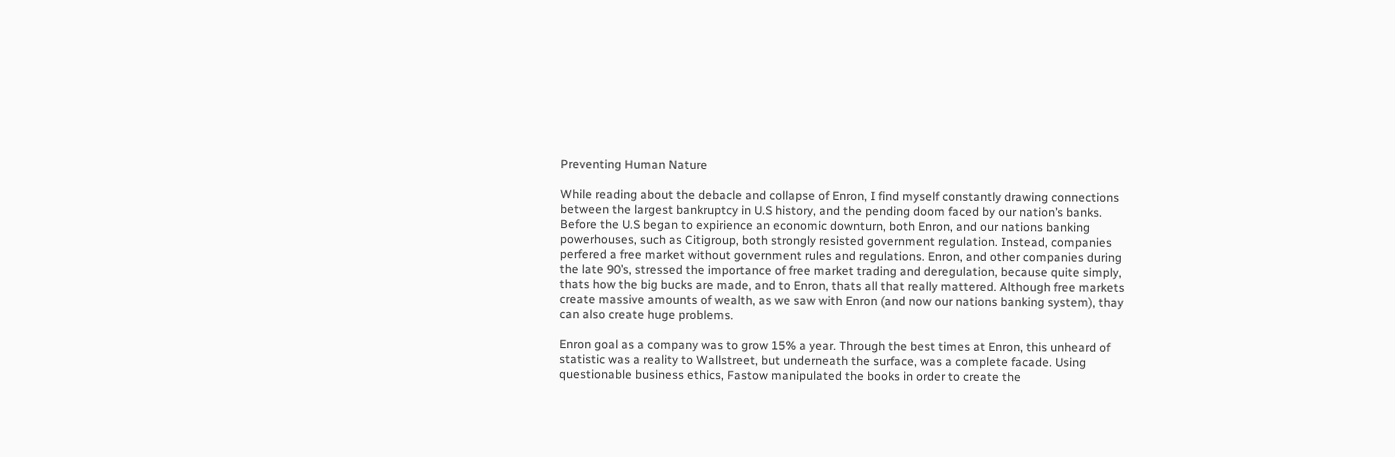Preventing Human Nature

While reading about the debacle and collapse of Enron, I find myself constantly drawing connections between the largest bankruptcy in U.S history, and the pending doom faced by our nation’s banks. Before the U.S began to expirience an economic downturn, both Enron, and our nations banking powerhouses, such as Citigroup, both strongly resisted government regulation. Instead, companies perfered a free market without government rules and regulations. Enron, and other companies during the late 90’s, stressed the importance of free market trading and deregulation, because quite simply, thats how the big bucks are made, and to Enron, thats all that really mattered. Although free markets create massive amounts of wealth, as we saw with Enron (and now our nations banking system), thay can also create huge problems.

Enron goal as a company was to grow 15% a year. Through the best times at Enron, this unheard of statistic was a reality to Wallstreet, but underneath the surface, was a complete facade. Using questionable business ethics, Fastow manipulated the books in order to create the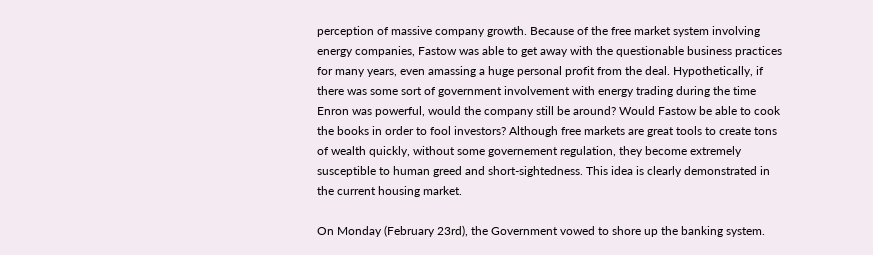perception of massive company growth. Because of the free market system involving energy companies, Fastow was able to get away with the questionable business practices for many years, even amassing a huge personal profit from the deal. Hypothetically, if there was some sort of government involvement with energy trading during the time Enron was powerful, would the company still be around? Would Fastow be able to cook the books in order to fool investors? Although free markets are great tools to create tons of wealth quickly, without some governement regulation, they become extremely susceptible to human greed and short-sightedness. This idea is clearly demonstrated in the current housing market.

On Monday (February 23rd), the Government vowed to shore up the banking system.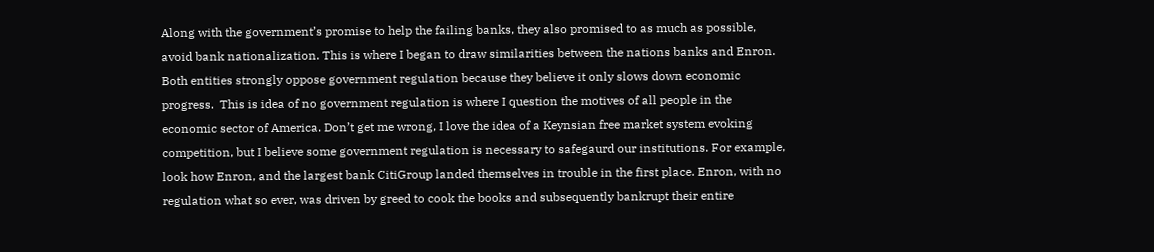Along with the government’s promise to help the failing banks, they also promised to as much as possible, avoid bank nationalization. This is where I began to draw similarities between the nations banks and Enron. Both entities strongly oppose government regulation because they believe it only slows down economic progress.  This is idea of no government regulation is where I question the motives of all people in the economic sector of America. Don’t get me wrong, I love the idea of a Keynsian free market system evoking competition, but I believe some government regulation is necessary to safegaurd our institutions. For example, look how Enron, and the largest bank CitiGroup landed themselves in trouble in the first place. Enron, with no regulation what so ever, was driven by greed to cook the books and subsequently bankrupt their entire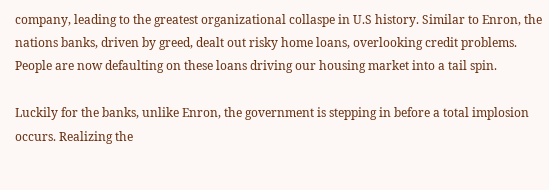company, leading to the greatest organizational collaspe in U.S history. Similar to Enron, the nations banks, driven by greed, dealt out risky home loans, overlooking credit problems. People are now defaulting on these loans driving our housing market into a tail spin.

Luckily for the banks, unlike Enron, the government is stepping in before a total implosion occurs. Realizing the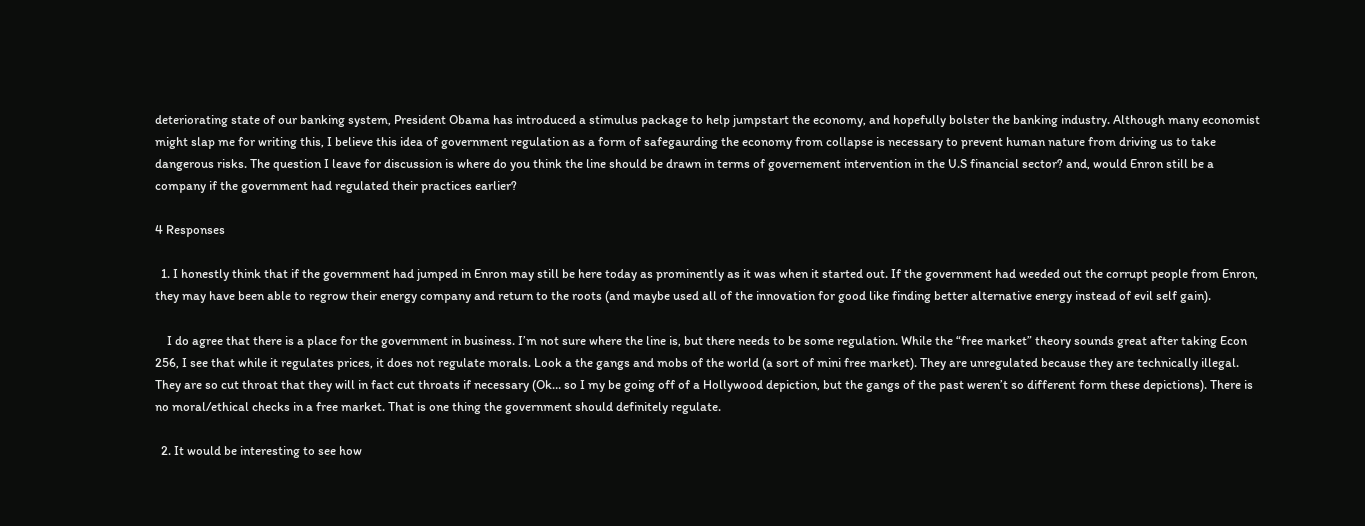deteriorating state of our banking system, President Obama has introduced a stimulus package to help jumpstart the economy, and hopefully bolster the banking industry. Although many economist might slap me for writing this, I believe this idea of government regulation as a form of safegaurding the economy from collapse is necessary to prevent human nature from driving us to take dangerous risks. The question I leave for discussion is where do you think the line should be drawn in terms of governement intervention in the U.S financial sector? and, would Enron still be a company if the government had regulated their practices earlier?

4 Responses

  1. I honestly think that if the government had jumped in Enron may still be here today as prominently as it was when it started out. If the government had weeded out the corrupt people from Enron, they may have been able to regrow their energy company and return to the roots (and maybe used all of the innovation for good like finding better alternative energy instead of evil self gain).

    I do agree that there is a place for the government in business. I’m not sure where the line is, but there needs to be some regulation. While the “free market” theory sounds great after taking Econ 256, I see that while it regulates prices, it does not regulate morals. Look a the gangs and mobs of the world (a sort of mini free market). They are unregulated because they are technically illegal. They are so cut throat that they will in fact cut throats if necessary (Ok… so I my be going off of a Hollywood depiction, but the gangs of the past weren’t so different form these depictions). There is no moral/ethical checks in a free market. That is one thing the government should definitely regulate.

  2. It would be interesting to see how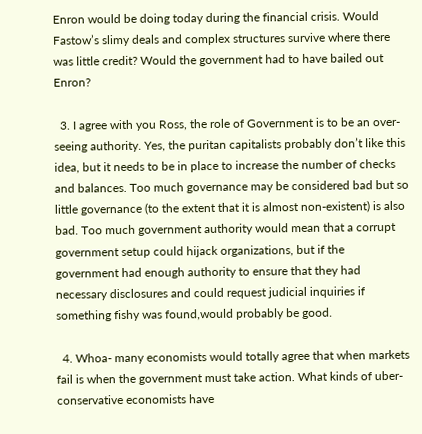Enron would be doing today during the financial crisis. Would Fastow’s slimy deals and complex structures survive where there was little credit? Would the government had to have bailed out Enron?

  3. I agree with you Ross, the role of Government is to be an over-seeing authority. Yes, the puritan capitalists probably don’t like this idea, but it needs to be in place to increase the number of checks and balances. Too much governance may be considered bad but so little governance (to the extent that it is almost non-existent) is also bad. Too much government authority would mean that a corrupt government setup could hijack organizations, but if the government had enough authority to ensure that they had necessary disclosures and could request judicial inquiries if something fishy was found,would probably be good.

  4. Whoa- many economists would totally agree that when markets fail is when the government must take action. What kinds of uber-conservative economists have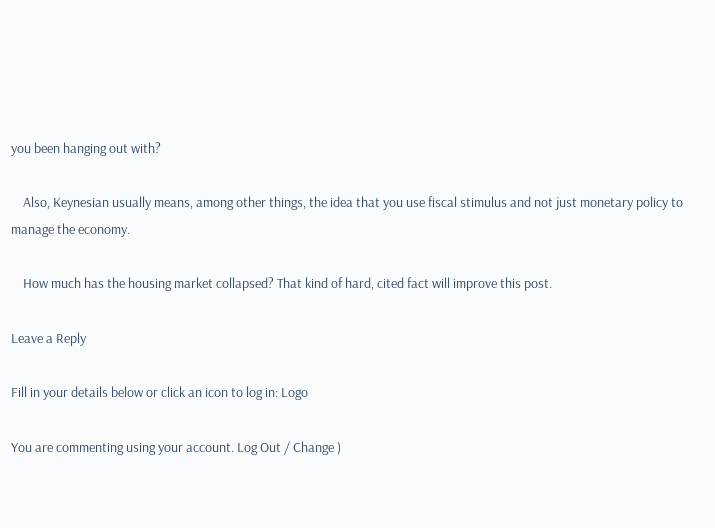you been hanging out with?

    Also, Keynesian usually means, among other things, the idea that you use fiscal stimulus and not just monetary policy to manage the economy.

    How much has the housing market collapsed? That kind of hard, cited fact will improve this post.

Leave a Reply

Fill in your details below or click an icon to log in: Logo

You are commenting using your account. Log Out / Change )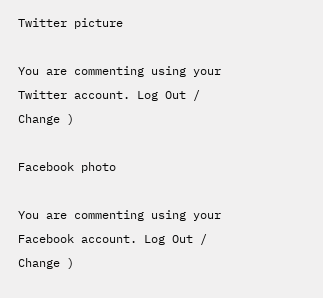Twitter picture

You are commenting using your Twitter account. Log Out / Change )

Facebook photo

You are commenting using your Facebook account. Log Out / Change )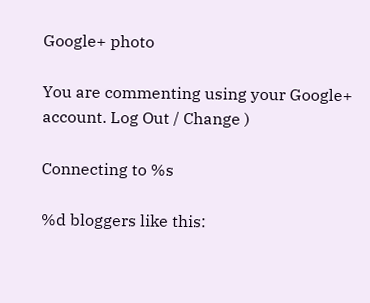Google+ photo

You are commenting using your Google+ account. Log Out / Change )

Connecting to %s

%d bloggers like this: